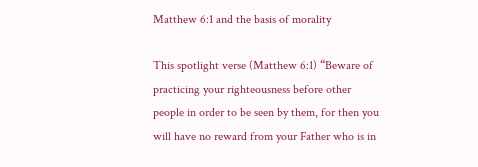Matthew 6:1 and the basis of morality

This spotlight verse (Matthew 6:1) “Beware of practicing your righteousness before other people in order to be seen by them, for then you will have no reward from your Father who is in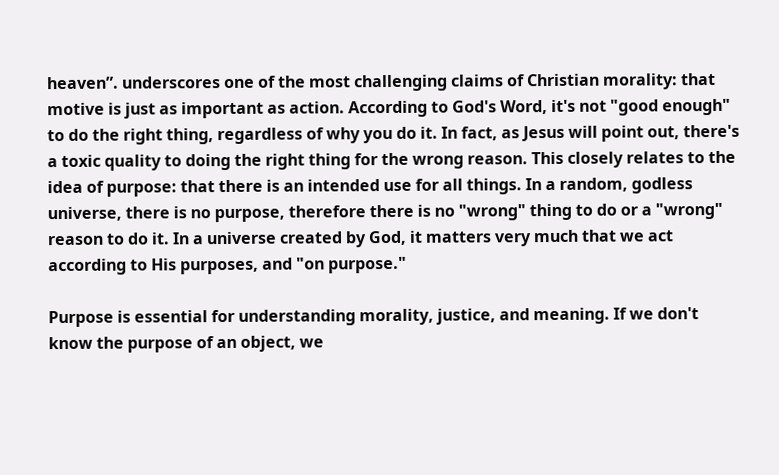heaven”. underscores one of the most challenging claims of Christian morality: that motive is just as important as action. According to God's Word, it's not "good enough" to do the right thing, regardless of why you do it. In fact, as Jesus will point out, there's a toxic quality to doing the right thing for the wrong reason. This closely relates to the idea of purpose: that there is an intended use for all things. In a random, godless universe, there is no purpose, therefore there is no "wrong" thing to do or a "wrong" reason to do it. In a universe created by God, it matters very much that we act according to His purposes, and "on purpose."

Purpose is essential for understanding morality, justice, and meaning. If we don't know the purpose of an object, we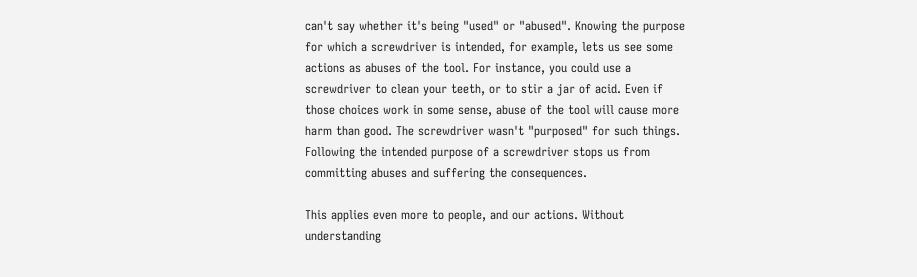can't say whether it's being "used" or "abused". Knowing the purpose for which a screwdriver is intended, for example, lets us see some actions as abuses of the tool. For instance, you could use a screwdriver to clean your teeth, or to stir a jar of acid. Even if those choices work in some sense, abuse of the tool will cause more harm than good. The screwdriver wasn't "purposed" for such things. Following the intended purpose of a screwdriver stops us from committing abuses and suffering the consequences.

This applies even more to people, and our actions. Without understanding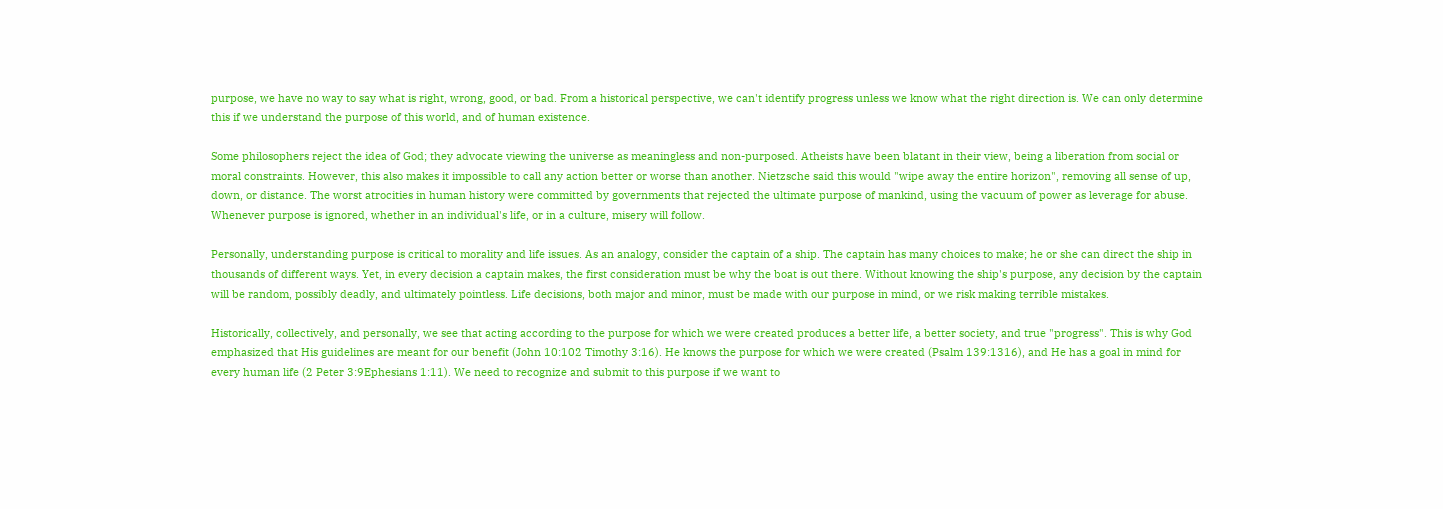purpose, we have no way to say what is right, wrong, good, or bad. From a historical perspective, we can't identify progress unless we know what the right direction is. We can only determine this if we understand the purpose of this world, and of human existence.

Some philosophers reject the idea of God; they advocate viewing the universe as meaningless and non-purposed. Atheists have been blatant in their view, being a liberation from social or moral constraints. However, this also makes it impossible to call any action better or worse than another. Nietzsche said this would "wipe away the entire horizon", removing all sense of up, down, or distance. The worst atrocities in human history were committed by governments that rejected the ultimate purpose of mankind, using the vacuum of power as leverage for abuse. Whenever purpose is ignored, whether in an individual's life, or in a culture, misery will follow.

Personally, understanding purpose is critical to morality and life issues. As an analogy, consider the captain of a ship. The captain has many choices to make; he or she can direct the ship in thousands of different ways. Yet, in every decision a captain makes, the first consideration must be why the boat is out there. Without knowing the ship's purpose, any decision by the captain will be random, possibly deadly, and ultimately pointless. Life decisions, both major and minor, must be made with our purpose in mind, or we risk making terrible mistakes.

Historically, collectively, and personally, we see that acting according to the purpose for which we were created produces a better life, a better society, and true "progress". This is why God emphasized that His guidelines are meant for our benefit (John 10:102 Timothy 3:16). He knows the purpose for which we were created (Psalm 139:1316), and He has a goal in mind for every human life (2 Peter 3:9Ephesians 1:11). We need to recognize and submit to this purpose if we want to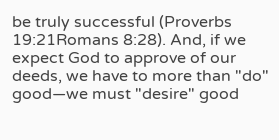be truly successful (Proverbs 19:21Romans 8:28). And, if we expect God to approve of our deeds, we have to more than "do" good—we must "desire" good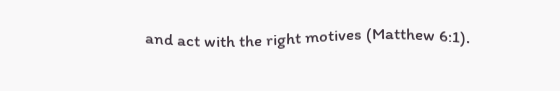and act with the right motives (Matthew 6:1).